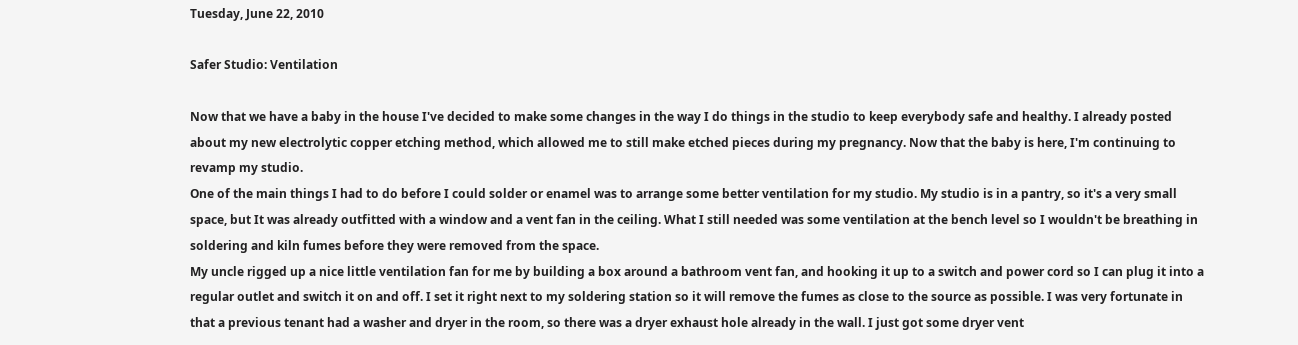Tuesday, June 22, 2010

Safer Studio: Ventilation

Now that we have a baby in the house I've decided to make some changes in the way I do things in the studio to keep everybody safe and healthy. I already posted about my new electrolytic copper etching method, which allowed me to still make etched pieces during my pregnancy. Now that the baby is here, I'm continuing to revamp my studio.
One of the main things I had to do before I could solder or enamel was to arrange some better ventilation for my studio. My studio is in a pantry, so it's a very small space, but It was already outfitted with a window and a vent fan in the ceiling. What I still needed was some ventilation at the bench level so I wouldn't be breathing in soldering and kiln fumes before they were removed from the space.
My uncle rigged up a nice little ventilation fan for me by building a box around a bathroom vent fan, and hooking it up to a switch and power cord so I can plug it into a regular outlet and switch it on and off. I set it right next to my soldering station so it will remove the fumes as close to the source as possible. I was very fortunate in that a previous tenant had a washer and dryer in the room, so there was a dryer exhaust hole already in the wall. I just got some dryer vent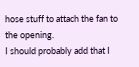hose stuff to attach the fan to the opening.
I should probably add that I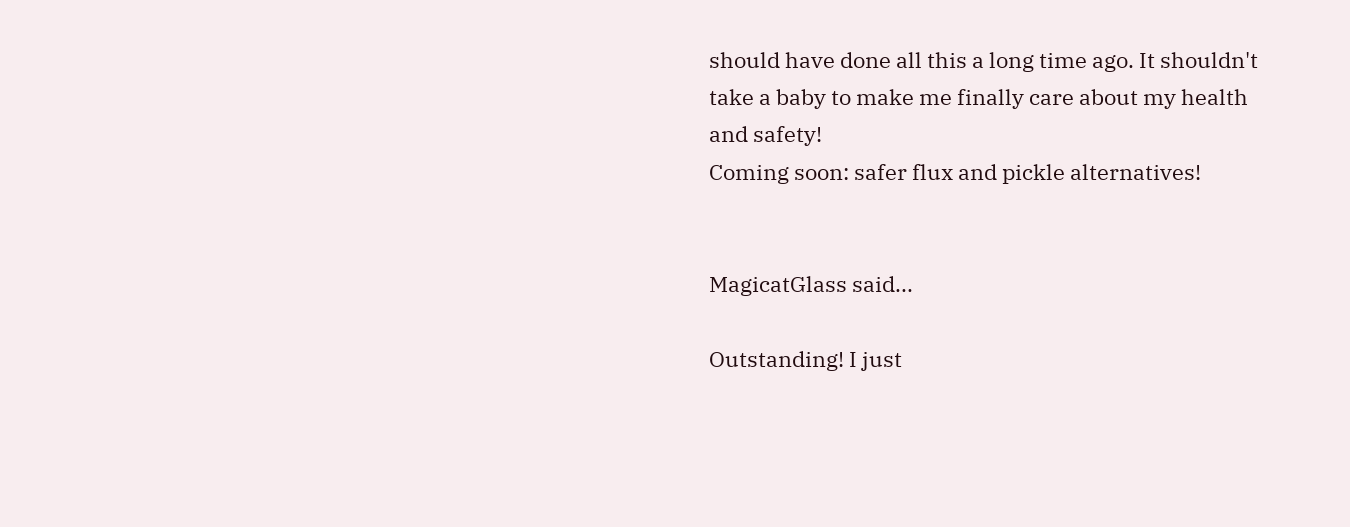should have done all this a long time ago. It shouldn't take a baby to make me finally care about my health and safety!
Coming soon: safer flux and pickle alternatives!


MagicatGlass said...

Outstanding! I just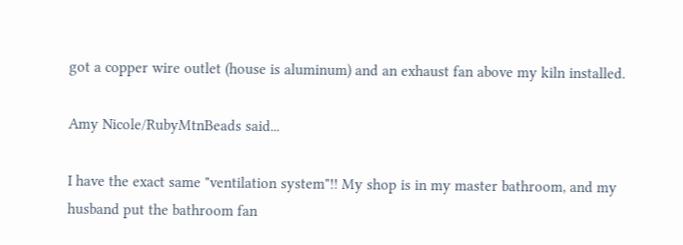got a copper wire outlet (house is aluminum) and an exhaust fan above my kiln installed.

Amy Nicole/RubyMtnBeads said...

I have the exact same "ventilation system"!! My shop is in my master bathroom, and my husband put the bathroom fan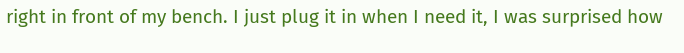right in front of my bench. I just plug it in when I need it, I was surprised how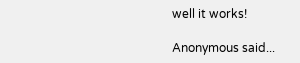well it works!

Anonymous said...